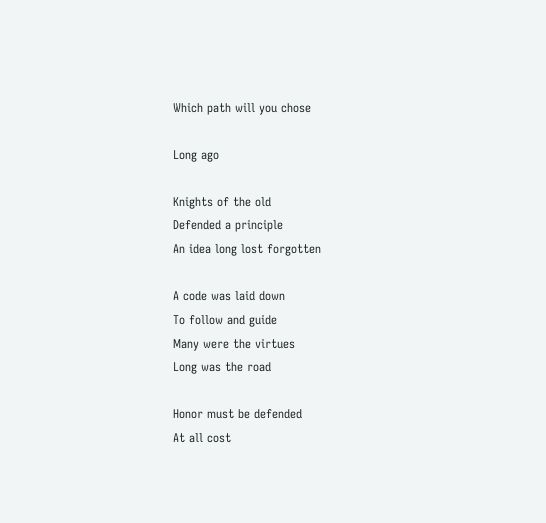Which path will you chose

Long ago

Knights of the old
Defended a principle
An idea long lost forgotten

A code was laid down
To follow and guide
Many were the virtues
Long was the road

Honor must be defended
At all cost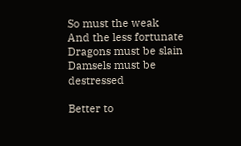So must the weak
And the less fortunate
Dragons must be slain
Damsels must be destressed

Better to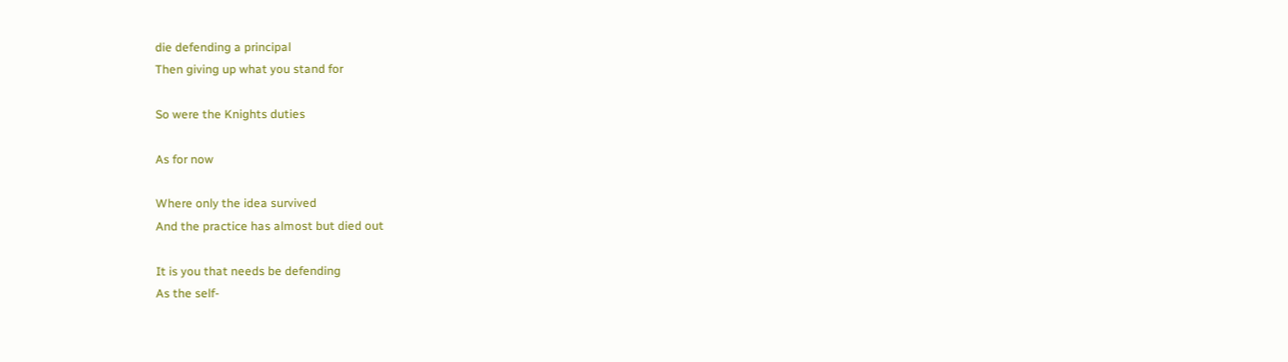die defending a principal
Then giving up what you stand for

So were the Knights duties

As for now

Where only the idea survived
And the practice has almost but died out

It is you that needs be defending
As the self-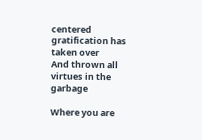centered gratification has taken over
And thrown all virtues in the garbage

Where you are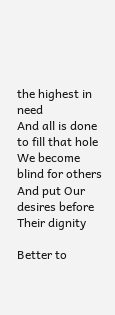the highest in need
And all is done to fill that hole
We become blind for others
And put Our desires before Their dignity

Better to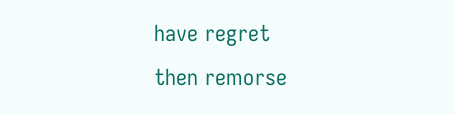have regret
then remorse